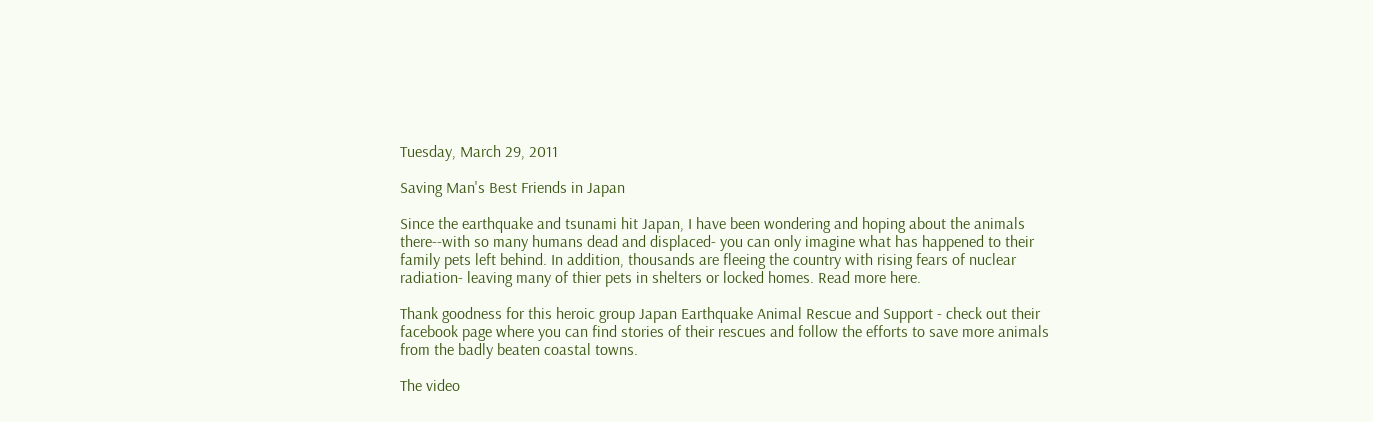Tuesday, March 29, 2011

Saving Man's Best Friends in Japan

Since the earthquake and tsunami hit Japan, I have been wondering and hoping about the animals there--with so many humans dead and displaced- you can only imagine what has happened to their family pets left behind. In addition, thousands are fleeing the country with rising fears of nuclear radiation- leaving many of thier pets in shelters or locked homes. Read more here.

Thank goodness for this heroic group Japan Earthquake Animal Rescue and Support - check out their facebook page where you can find stories of their rescues and follow the efforts to save more animals from the badly beaten coastal towns.

The video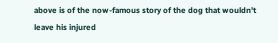above is of the now-famous story of the dog that wouldn't leave his injured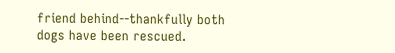friend behind--thankfully both dogs have been rescued.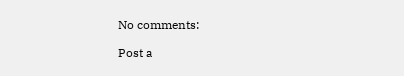No comments:

Post a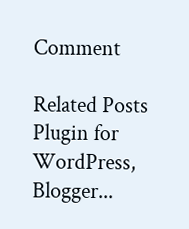Comment

Related Posts Plugin for WordPress, Blogger...